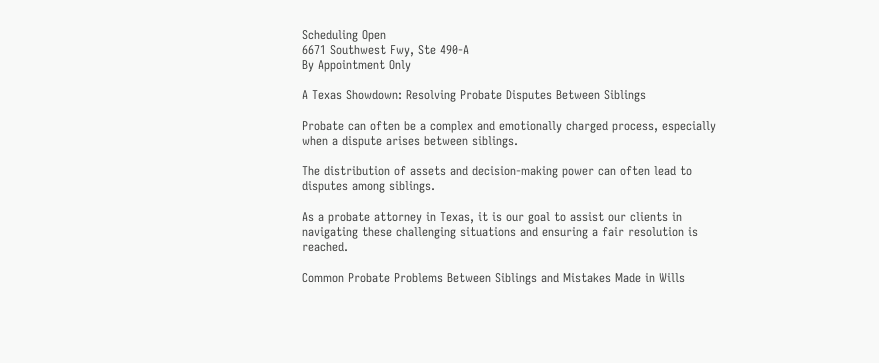Scheduling Open
6671 Southwest Fwy, Ste 490-A
By Appointment Only

A Texas Showdown: Resolving Probate Disputes Between Siblings

Probate can often be a complex and emotionally charged process, especially when a dispute arises between siblings.

The distribution of assets and decision-making power can often lead to disputes among siblings.

As a probate attorney in Texas, it is our goal to assist our clients in navigating these challenging situations and ensuring a fair resolution is reached.

Common Probate Problems Between Siblings and Mistakes Made in Wills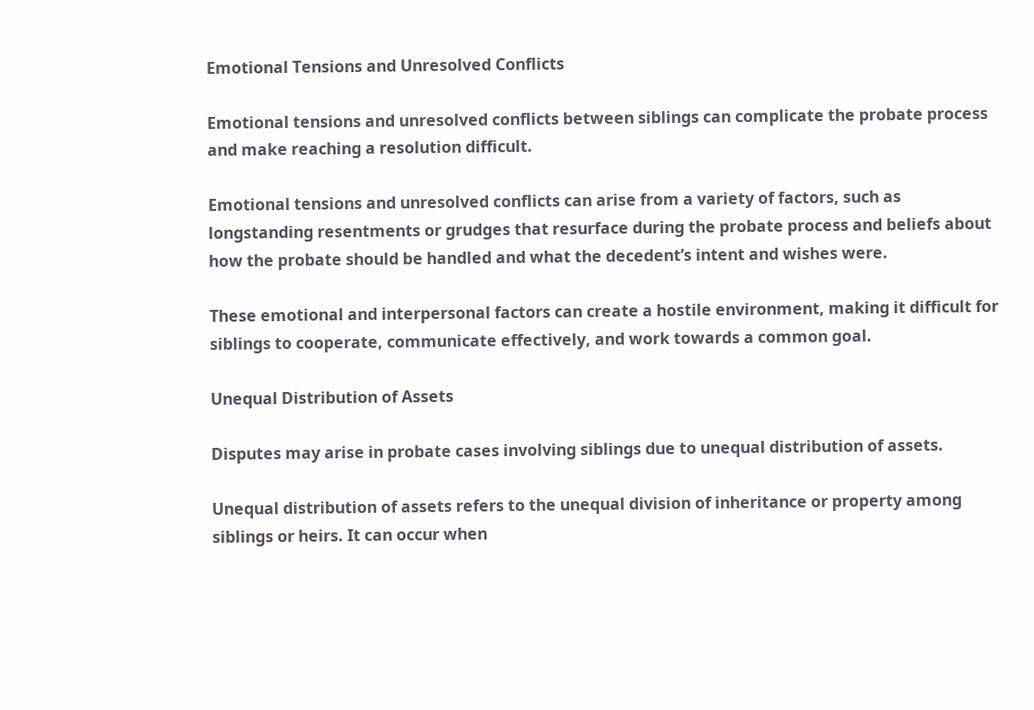Emotional Tensions and Unresolved Conflicts

Emotional tensions and unresolved conflicts between siblings can complicate the probate process and make reaching a resolution difficult.

Emotional tensions and unresolved conflicts can arise from a variety of factors, such as longstanding resentments or grudges that resurface during the probate process and beliefs about how the probate should be handled and what the decedent’s intent and wishes were.

These emotional and interpersonal factors can create a hostile environment, making it difficult for siblings to cooperate, communicate effectively, and work towards a common goal.

Unequal Distribution of Assets

Disputes may arise in probate cases involving siblings due to unequal distribution of assets.

Unequal distribution of assets refers to the unequal division of inheritance or property among siblings or heirs. It can occur when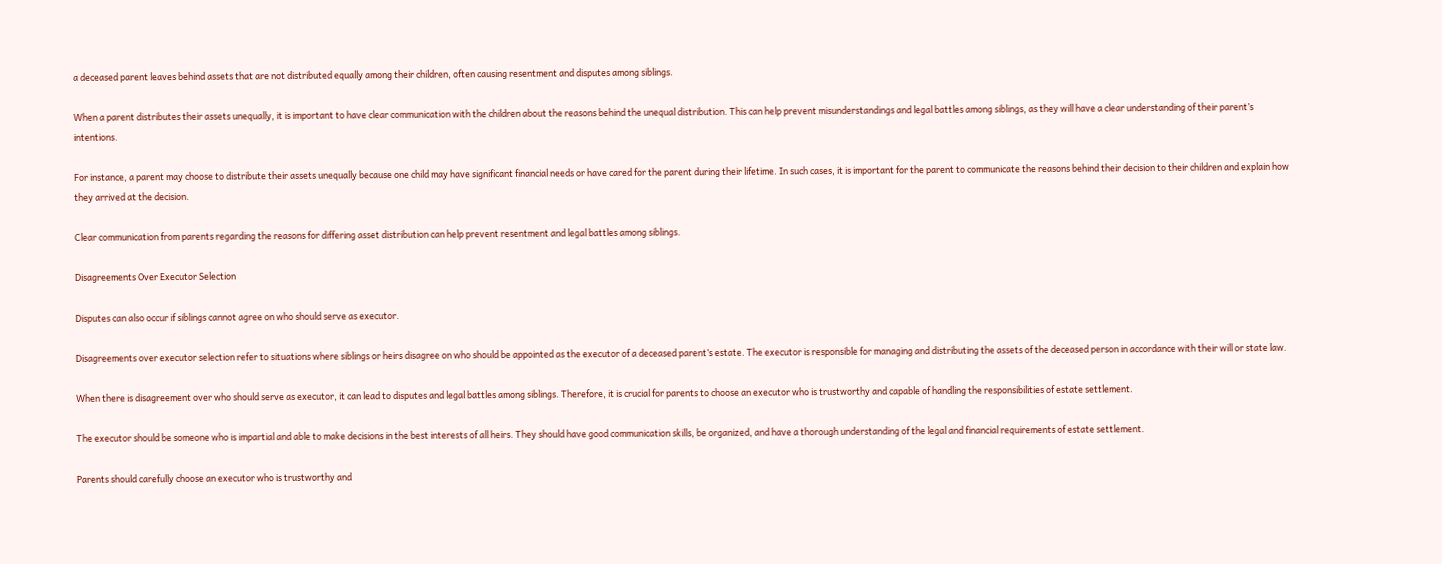a deceased parent leaves behind assets that are not distributed equally among their children, often causing resentment and disputes among siblings.

When a parent distributes their assets unequally, it is important to have clear communication with the children about the reasons behind the unequal distribution. This can help prevent misunderstandings and legal battles among siblings, as they will have a clear understanding of their parent’s intentions.

For instance, a parent may choose to distribute their assets unequally because one child may have significant financial needs or have cared for the parent during their lifetime. In such cases, it is important for the parent to communicate the reasons behind their decision to their children and explain how they arrived at the decision.

Clear communication from parents regarding the reasons for differing asset distribution can help prevent resentment and legal battles among siblings.

Disagreements Over Executor Selection

Disputes can also occur if siblings cannot agree on who should serve as executor.

Disagreements over executor selection refer to situations where siblings or heirs disagree on who should be appointed as the executor of a deceased parent’s estate. The executor is responsible for managing and distributing the assets of the deceased person in accordance with their will or state law.

When there is disagreement over who should serve as executor, it can lead to disputes and legal battles among siblings. Therefore, it is crucial for parents to choose an executor who is trustworthy and capable of handling the responsibilities of estate settlement.

The executor should be someone who is impartial and able to make decisions in the best interests of all heirs. They should have good communication skills, be organized, and have a thorough understanding of the legal and financial requirements of estate settlement.

Parents should carefully choose an executor who is trustworthy and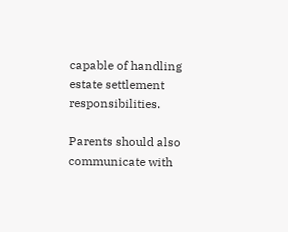capable of handling estate settlement responsibilities.

Parents should also communicate with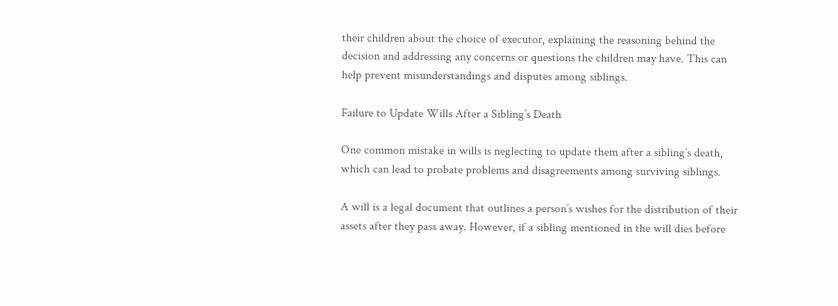their children about the choice of executor, explaining the reasoning behind the decision and addressing any concerns or questions the children may have. This can help prevent misunderstandings and disputes among siblings.

Failure to Update Wills After a Sibling’s Death

One common mistake in wills is neglecting to update them after a sibling’s death, which can lead to probate problems and disagreements among surviving siblings.

A will is a legal document that outlines a person’s wishes for the distribution of their assets after they pass away. However, if a sibling mentioned in the will dies before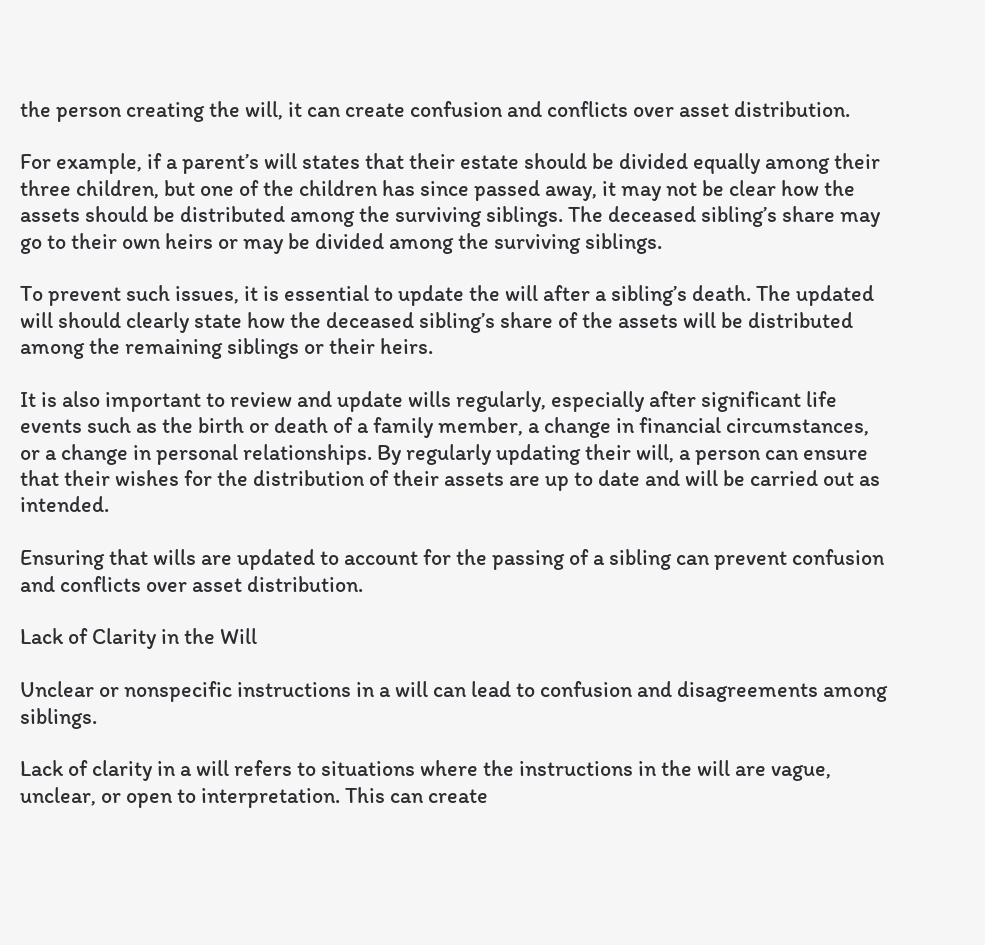the person creating the will, it can create confusion and conflicts over asset distribution.

For example, if a parent’s will states that their estate should be divided equally among their three children, but one of the children has since passed away, it may not be clear how the assets should be distributed among the surviving siblings. The deceased sibling’s share may go to their own heirs or may be divided among the surviving siblings.

To prevent such issues, it is essential to update the will after a sibling’s death. The updated will should clearly state how the deceased sibling’s share of the assets will be distributed among the remaining siblings or their heirs.

It is also important to review and update wills regularly, especially after significant life events such as the birth or death of a family member, a change in financial circumstances, or a change in personal relationships. By regularly updating their will, a person can ensure that their wishes for the distribution of their assets are up to date and will be carried out as intended.

Ensuring that wills are updated to account for the passing of a sibling can prevent confusion and conflicts over asset distribution.

Lack of Clarity in the Will

Unclear or nonspecific instructions in a will can lead to confusion and disagreements among siblings.

Lack of clarity in a will refers to situations where the instructions in the will are vague, unclear, or open to interpretation. This can create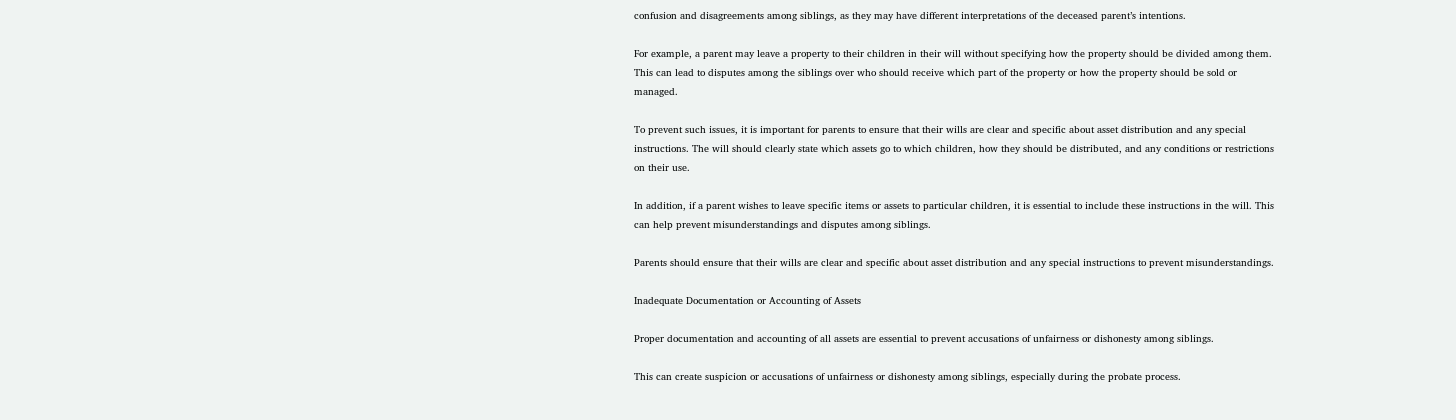confusion and disagreements among siblings, as they may have different interpretations of the deceased parent’s intentions.

For example, a parent may leave a property to their children in their will without specifying how the property should be divided among them. This can lead to disputes among the siblings over who should receive which part of the property or how the property should be sold or managed.

To prevent such issues, it is important for parents to ensure that their wills are clear and specific about asset distribution and any special instructions. The will should clearly state which assets go to which children, how they should be distributed, and any conditions or restrictions on their use.

In addition, if a parent wishes to leave specific items or assets to particular children, it is essential to include these instructions in the will. This can help prevent misunderstandings and disputes among siblings.

Parents should ensure that their wills are clear and specific about asset distribution and any special instructions to prevent misunderstandings.

Inadequate Documentation or Accounting of Assets

Proper documentation and accounting of all assets are essential to prevent accusations of unfairness or dishonesty among siblings.

This can create suspicion or accusations of unfairness or dishonesty among siblings, especially during the probate process.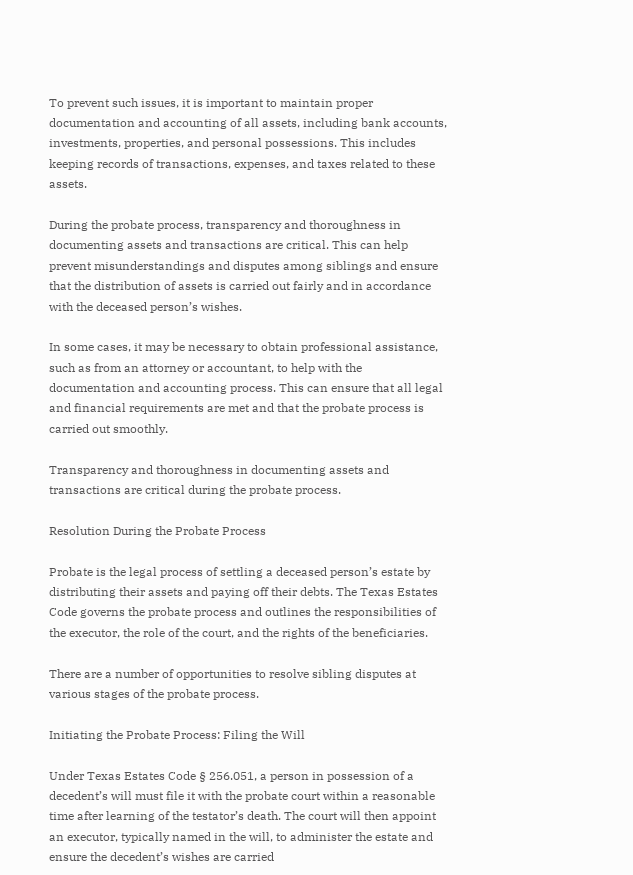To prevent such issues, it is important to maintain proper documentation and accounting of all assets, including bank accounts, investments, properties, and personal possessions. This includes keeping records of transactions, expenses, and taxes related to these assets.

During the probate process, transparency and thoroughness in documenting assets and transactions are critical. This can help prevent misunderstandings and disputes among siblings and ensure that the distribution of assets is carried out fairly and in accordance with the deceased person’s wishes.

In some cases, it may be necessary to obtain professional assistance, such as from an attorney or accountant, to help with the documentation and accounting process. This can ensure that all legal and financial requirements are met and that the probate process is carried out smoothly.

Transparency and thoroughness in documenting assets and transactions are critical during the probate process.

Resolution During the Probate Process

Probate is the legal process of settling a deceased person’s estate by distributing their assets and paying off their debts. The Texas Estates Code governs the probate process and outlines the responsibilities of the executor, the role of the court, and the rights of the beneficiaries.

There are a number of opportunities to resolve sibling disputes at various stages of the probate process.

Initiating the Probate Process: Filing the Will

Under Texas Estates Code § 256.051, a person in possession of a decedent’s will must file it with the probate court within a reasonable time after learning of the testator’s death. The court will then appoint an executor, typically named in the will, to administer the estate and ensure the decedent’s wishes are carried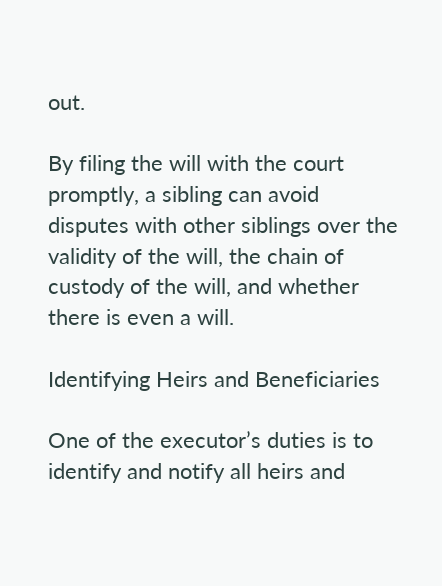out.

By filing the will with the court promptly, a sibling can avoid disputes with other siblings over the validity of the will, the chain of custody of the will, and whether there is even a will.

Identifying Heirs and Beneficiaries

One of the executor’s duties is to identify and notify all heirs and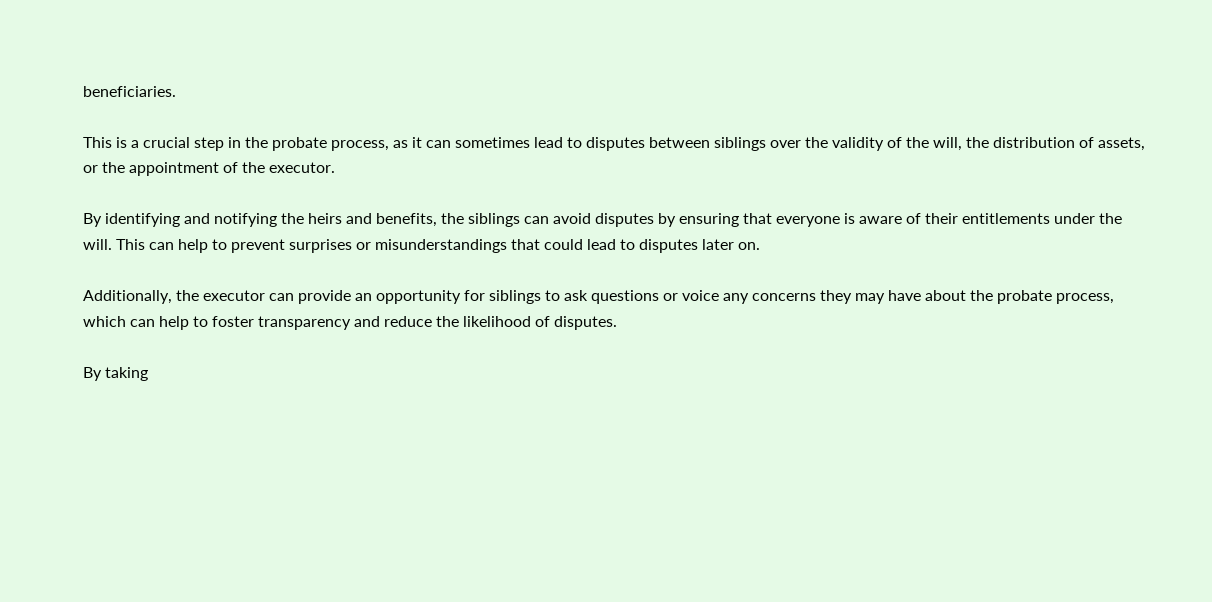beneficiaries.

This is a crucial step in the probate process, as it can sometimes lead to disputes between siblings over the validity of the will, the distribution of assets, or the appointment of the executor.

By identifying and notifying the heirs and benefits, the siblings can avoid disputes by ensuring that everyone is aware of their entitlements under the will. This can help to prevent surprises or misunderstandings that could lead to disputes later on.

Additionally, the executor can provide an opportunity for siblings to ask questions or voice any concerns they may have about the probate process, which can help to foster transparency and reduce the likelihood of disputes.

By taking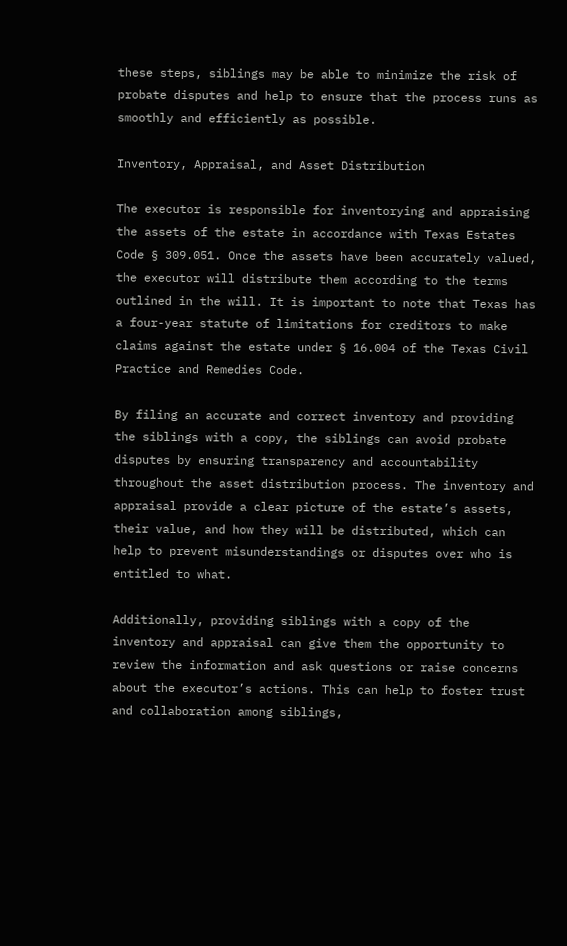these steps, siblings may be able to minimize the risk of probate disputes and help to ensure that the process runs as smoothly and efficiently as possible.

Inventory, Appraisal, and Asset Distribution

The executor is responsible for inventorying and appraising the assets of the estate in accordance with Texas Estates Code § 309.051. Once the assets have been accurately valued, the executor will distribute them according to the terms outlined in the will. It is important to note that Texas has a four-year statute of limitations for creditors to make claims against the estate under § 16.004 of the Texas Civil Practice and Remedies Code.

By filing an accurate and correct inventory and providing the siblings with a copy, the siblings can avoid probate disputes by ensuring transparency and accountability throughout the asset distribution process. The inventory and appraisal provide a clear picture of the estate’s assets, their value, and how they will be distributed, which can help to prevent misunderstandings or disputes over who is entitled to what.

Additionally, providing siblings with a copy of the inventory and appraisal can give them the opportunity to review the information and ask questions or raise concerns about the executor’s actions. This can help to foster trust and collaboration among siblings,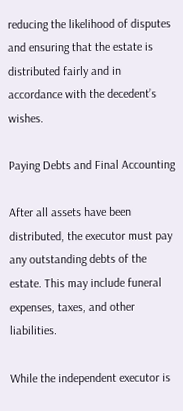reducing the likelihood of disputes and ensuring that the estate is distributed fairly and in accordance with the decedent’s wishes.

Paying Debts and Final Accounting

After all assets have been distributed, the executor must pay any outstanding debts of the estate. This may include funeral expenses, taxes, and other liabilities.

While the independent executor is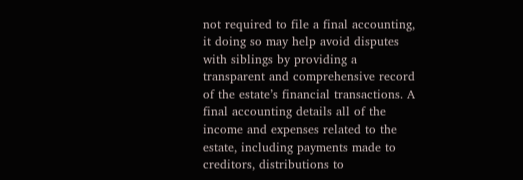not required to file a final accounting, it doing so may help avoid disputes with siblings by providing a transparent and comprehensive record of the estate’s financial transactions. A final accounting details all of the income and expenses related to the estate, including payments made to creditors, distributions to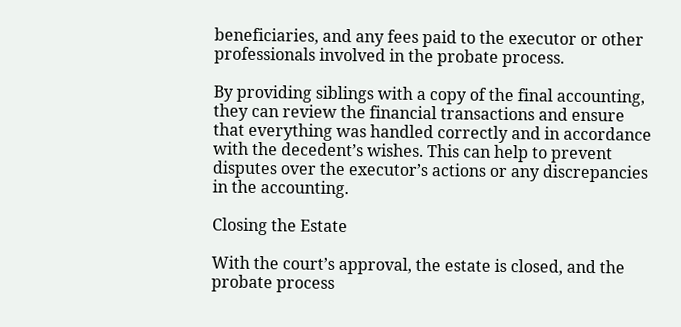beneficiaries, and any fees paid to the executor or other professionals involved in the probate process.

By providing siblings with a copy of the final accounting, they can review the financial transactions and ensure that everything was handled correctly and in accordance with the decedent’s wishes. This can help to prevent disputes over the executor’s actions or any discrepancies in the accounting.

Closing the Estate

With the court’s approval, the estate is closed, and the probate process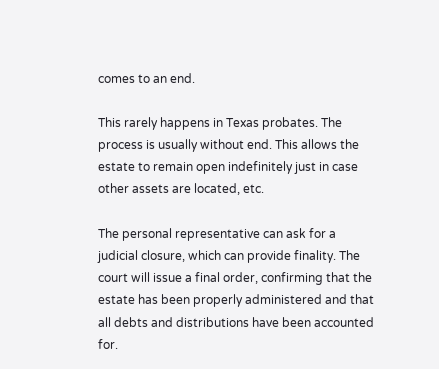comes to an end.

This rarely happens in Texas probates. The process is usually without end. This allows the estate to remain open indefinitely just in case other assets are located, etc.

The personal representative can ask for a judicial closure, which can provide finality. The court will issue a final order, confirming that the estate has been properly administered and that all debts and distributions have been accounted for.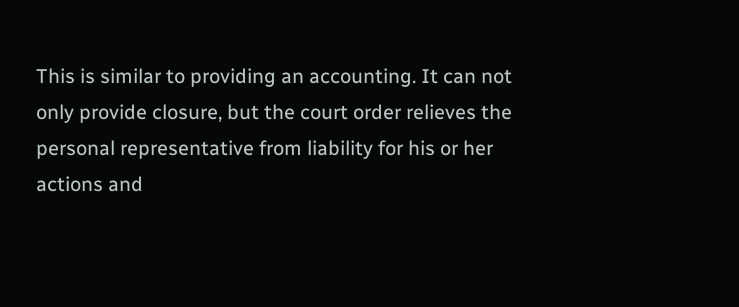This is similar to providing an accounting. It can not only provide closure, but the court order relieves the personal representative from liability for his or her actions and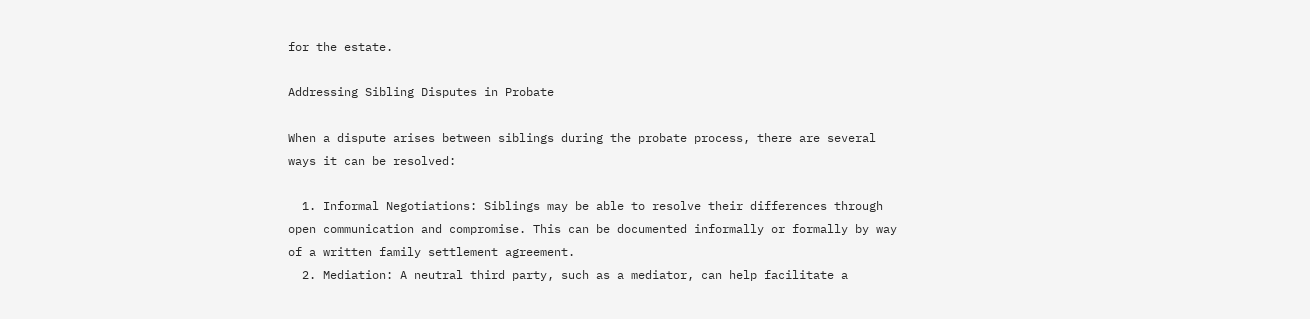for the estate.

Addressing Sibling Disputes in Probate

When a dispute arises between siblings during the probate process, there are several ways it can be resolved:

  1. Informal Negotiations: Siblings may be able to resolve their differences through open communication and compromise. This can be documented informally or formally by way of a written family settlement agreement.
  2. Mediation: A neutral third party, such as a mediator, can help facilitate a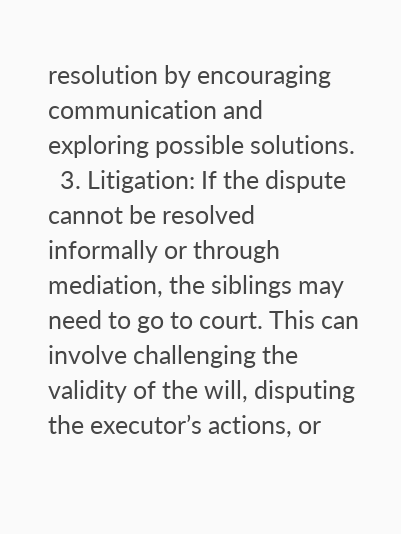resolution by encouraging communication and exploring possible solutions.
  3. Litigation: If the dispute cannot be resolved informally or through mediation, the siblings may need to go to court. This can involve challenging the validity of the will, disputing the executor’s actions, or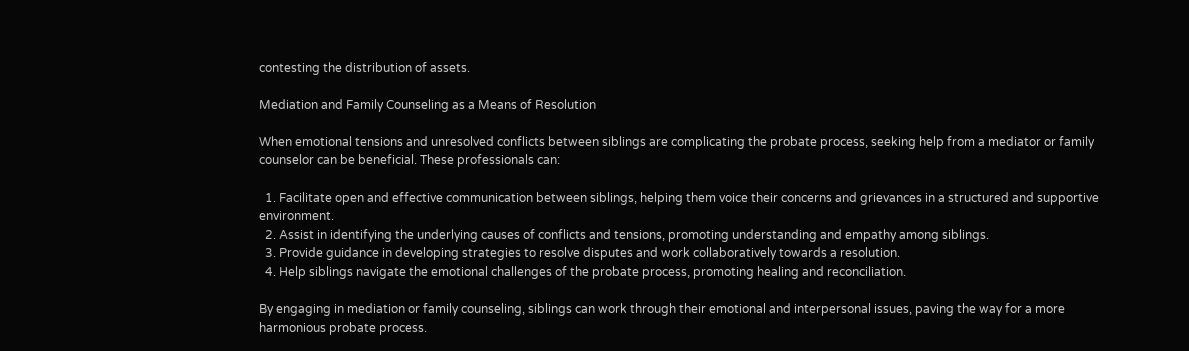contesting the distribution of assets.

Mediation and Family Counseling as a Means of Resolution

When emotional tensions and unresolved conflicts between siblings are complicating the probate process, seeking help from a mediator or family counselor can be beneficial. These professionals can:

  1. Facilitate open and effective communication between siblings, helping them voice their concerns and grievances in a structured and supportive environment.
  2. Assist in identifying the underlying causes of conflicts and tensions, promoting understanding and empathy among siblings.
  3. Provide guidance in developing strategies to resolve disputes and work collaboratively towards a resolution.
  4. Help siblings navigate the emotional challenges of the probate process, promoting healing and reconciliation.

By engaging in mediation or family counseling, siblings can work through their emotional and interpersonal issues, paving the way for a more harmonious probate process.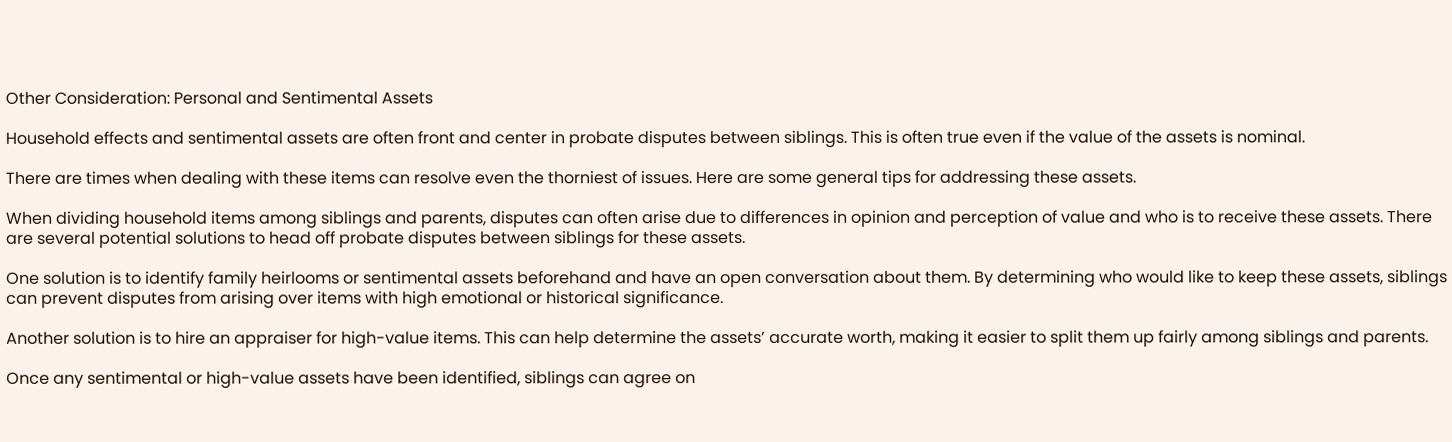Other Consideration: Personal and Sentimental Assets

Household effects and sentimental assets are often front and center in probate disputes between siblings. This is often true even if the value of the assets is nominal.

There are times when dealing with these items can resolve even the thorniest of issues. Here are some general tips for addressing these assets.

When dividing household items among siblings and parents, disputes can often arise due to differences in opinion and perception of value and who is to receive these assets. There are several potential solutions to head off probate disputes between siblings for these assets.

One solution is to identify family heirlooms or sentimental assets beforehand and have an open conversation about them. By determining who would like to keep these assets, siblings can prevent disputes from arising over items with high emotional or historical significance.

Another solution is to hire an appraiser for high-value items. This can help determine the assets’ accurate worth, making it easier to split them up fairly among siblings and parents.

Once any sentimental or high-value assets have been identified, siblings can agree on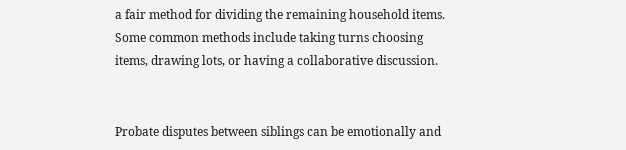a fair method for dividing the remaining household items. Some common methods include taking turns choosing items, drawing lots, or having a collaborative discussion.


Probate disputes between siblings can be emotionally and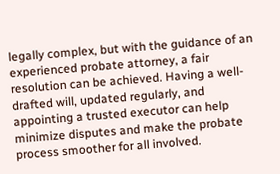legally complex, but with the guidance of an experienced probate attorney, a fair resolution can be achieved. Having a well-drafted will, updated regularly, and appointing a trusted executor can help minimize disputes and make the probate process smoother for all involved.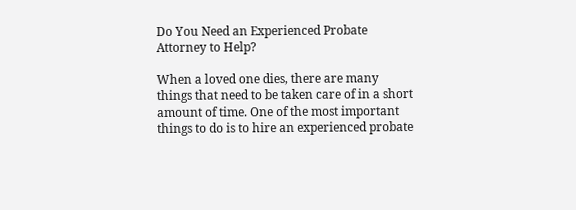Do You Need an Experienced Probate Attorney to Help?

When a loved one dies, there are many things that need to be taken care of in a short amount of time. One of the most important things to do is to hire an experienced probate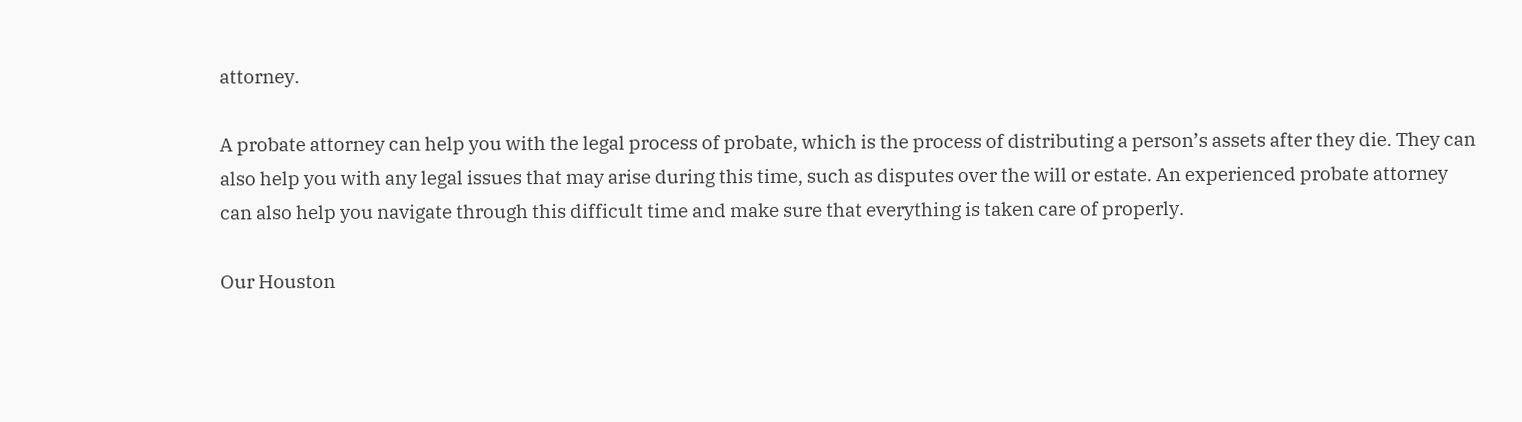attorney.

A probate attorney can help you with the legal process of probate, which is the process of distributing a person’s assets after they die. They can also help you with any legal issues that may arise during this time, such as disputes over the will or estate. An experienced probate attorney can also help you navigate through this difficult time and make sure that everything is taken care of properly.

Our Houston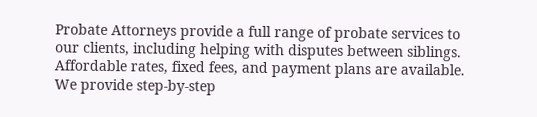Probate Attorneys provide a full range of probate services to our clients, including helping with disputes between siblings. Affordable rates, fixed fees, and payment plans are available. We provide step-by-step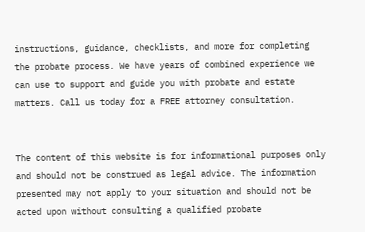instructions, guidance, checklists, and more for completing the probate process. We have years of combined experience we can use to support and guide you with probate and estate matters. Call us today for a FREE attorney consultation.


The content of this website is for informational purposes only and should not be construed as legal advice. The information presented may not apply to your situation and should not be acted upon without consulting a qualified probate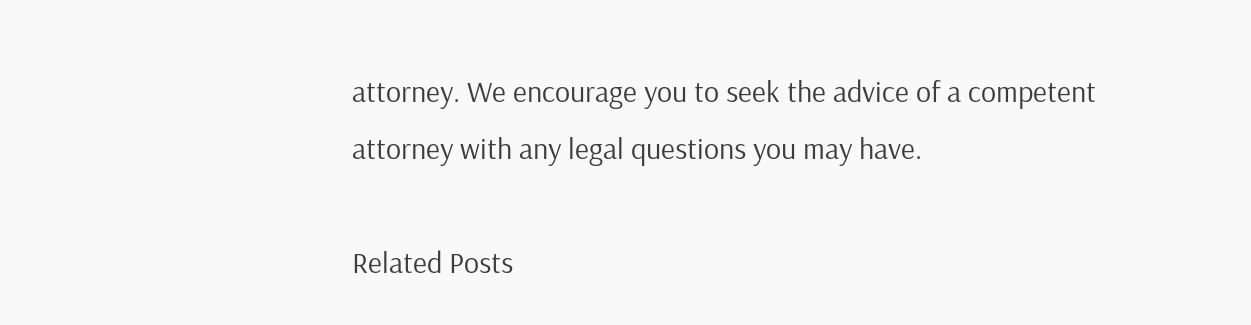attorney. We encourage you to seek the advice of a competent attorney with any legal questions you may have.

Related Posts